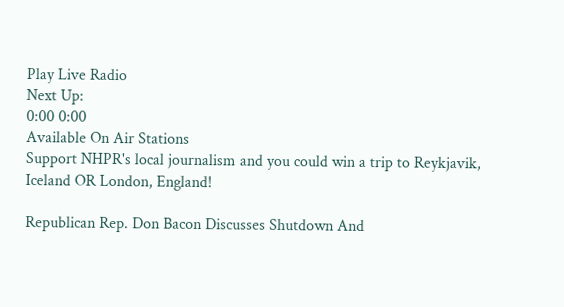Play Live Radio
Next Up:
0:00 0:00
Available On Air Stations
Support NHPR's local journalism and you could win a trip to Reykjavik, Iceland OR London, England!

Republican Rep. Don Bacon Discusses Shutdown And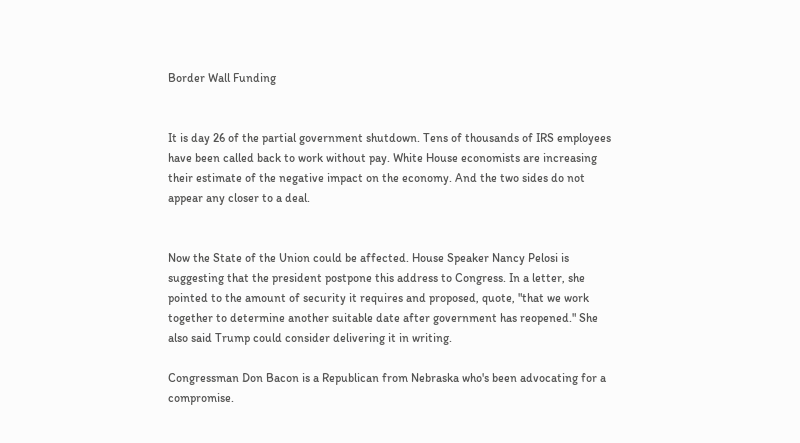Border Wall Funding


It is day 26 of the partial government shutdown. Tens of thousands of IRS employees have been called back to work without pay. White House economists are increasing their estimate of the negative impact on the economy. And the two sides do not appear any closer to a deal.


Now the State of the Union could be affected. House Speaker Nancy Pelosi is suggesting that the president postpone this address to Congress. In a letter, she pointed to the amount of security it requires and proposed, quote, "that we work together to determine another suitable date after government has reopened." She also said Trump could consider delivering it in writing.

Congressman Don Bacon is a Republican from Nebraska who's been advocating for a compromise.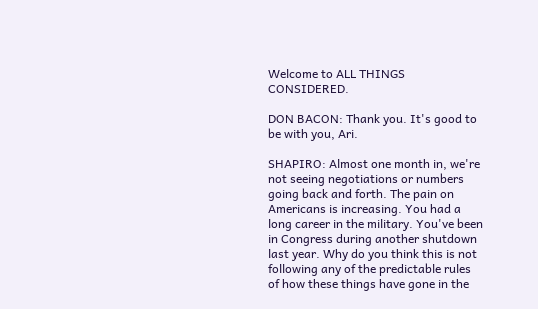Welcome to ALL THINGS CONSIDERED.

DON BACON: Thank you. It's good to be with you, Ari.

SHAPIRO: Almost one month in, we're not seeing negotiations or numbers going back and forth. The pain on Americans is increasing. You had a long career in the military. You've been in Congress during another shutdown last year. Why do you think this is not following any of the predictable rules of how these things have gone in the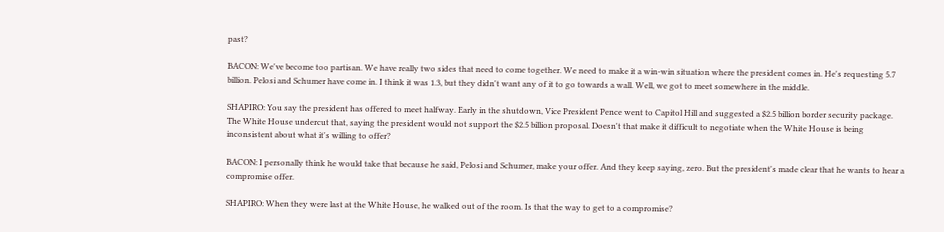past?

BACON: We've become too partisan. We have really two sides that need to come together. We need to make it a win-win situation where the president comes in. He's requesting 5.7 billion. Pelosi and Schumer have come in. I think it was 1.3, but they didn't want any of it to go towards a wall. Well, we got to meet somewhere in the middle.

SHAPIRO: You say the president has offered to meet halfway. Early in the shutdown, Vice President Pence went to Capitol Hill and suggested a $2.5 billion border security package. The White House undercut that, saying the president would not support the $2.5 billion proposal. Doesn't that make it difficult to negotiate when the White House is being inconsistent about what it's willing to offer?

BACON: I personally think he would take that because he said, Pelosi and Schumer, make your offer. And they keep saying, zero. But the president's made clear that he wants to hear a compromise offer.

SHAPIRO: When they were last at the White House, he walked out of the room. Is that the way to get to a compromise?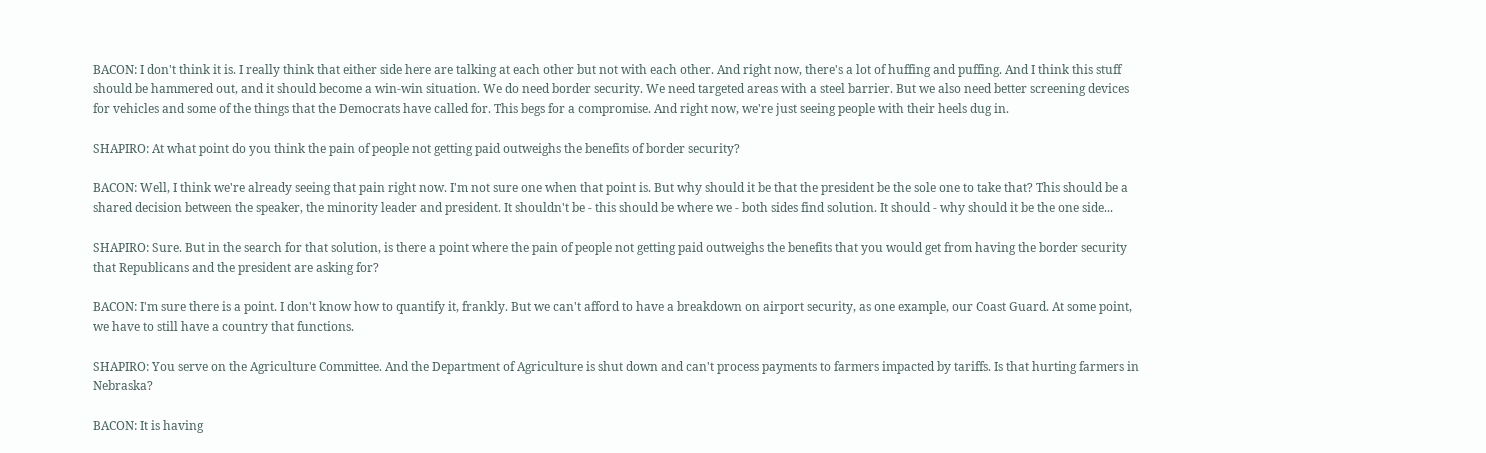BACON: I don't think it is. I really think that either side here are talking at each other but not with each other. And right now, there's a lot of huffing and puffing. And I think this stuff should be hammered out, and it should become a win-win situation. We do need border security. We need targeted areas with a steel barrier. But we also need better screening devices for vehicles and some of the things that the Democrats have called for. This begs for a compromise. And right now, we're just seeing people with their heels dug in.

SHAPIRO: At what point do you think the pain of people not getting paid outweighs the benefits of border security?

BACON: Well, I think we're already seeing that pain right now. I'm not sure one when that point is. But why should it be that the president be the sole one to take that? This should be a shared decision between the speaker, the minority leader and president. It shouldn't be - this should be where we - both sides find solution. It should - why should it be the one side...

SHAPIRO: Sure. But in the search for that solution, is there a point where the pain of people not getting paid outweighs the benefits that you would get from having the border security that Republicans and the president are asking for?

BACON: I'm sure there is a point. I don't know how to quantify it, frankly. But we can't afford to have a breakdown on airport security, as one example, our Coast Guard. At some point, we have to still have a country that functions.

SHAPIRO: You serve on the Agriculture Committee. And the Department of Agriculture is shut down and can't process payments to farmers impacted by tariffs. Is that hurting farmers in Nebraska?

BACON: It is having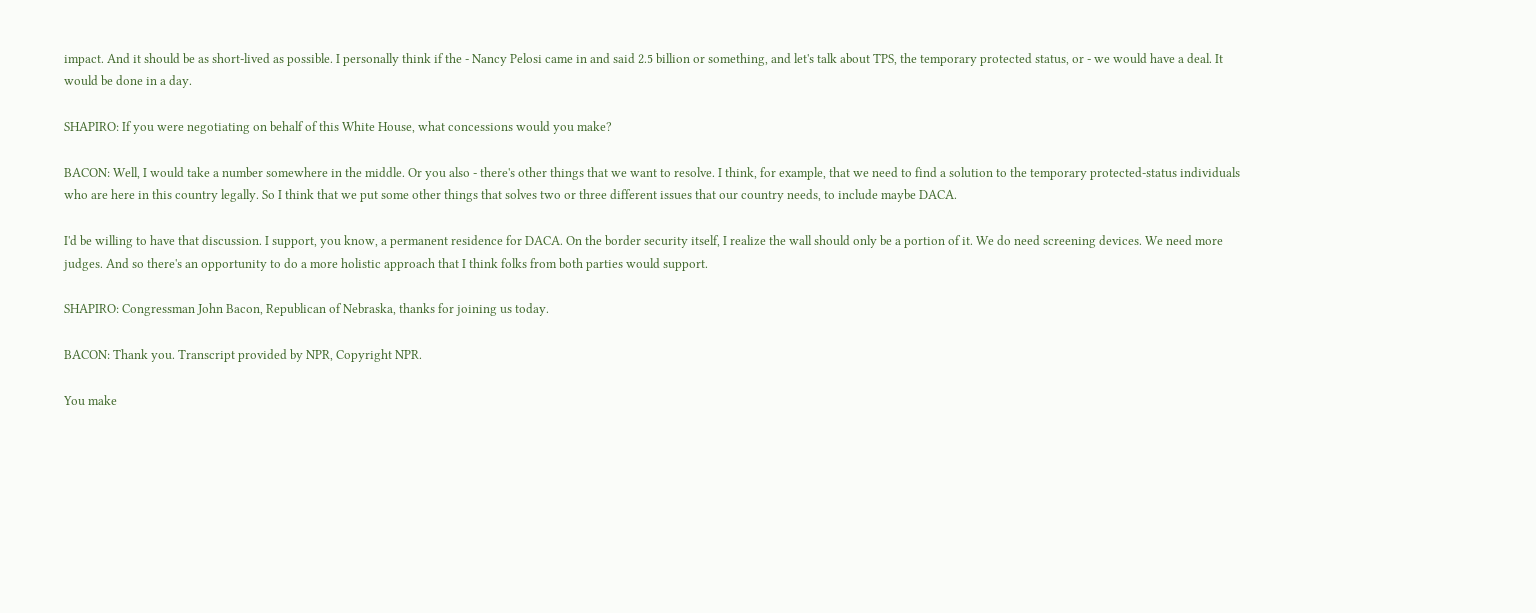impact. And it should be as short-lived as possible. I personally think if the - Nancy Pelosi came in and said 2.5 billion or something, and let's talk about TPS, the temporary protected status, or - we would have a deal. It would be done in a day.

SHAPIRO: If you were negotiating on behalf of this White House, what concessions would you make?

BACON: Well, I would take a number somewhere in the middle. Or you also - there's other things that we want to resolve. I think, for example, that we need to find a solution to the temporary protected-status individuals who are here in this country legally. So I think that we put some other things that solves two or three different issues that our country needs, to include maybe DACA.

I'd be willing to have that discussion. I support, you know, a permanent residence for DACA. On the border security itself, I realize the wall should only be a portion of it. We do need screening devices. We need more judges. And so there's an opportunity to do a more holistic approach that I think folks from both parties would support.

SHAPIRO: Congressman John Bacon, Republican of Nebraska, thanks for joining us today.

BACON: Thank you. Transcript provided by NPR, Copyright NPR.

You make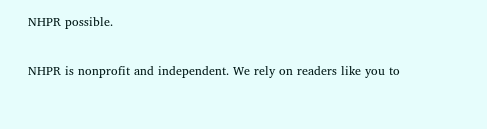NHPR possible.

NHPR is nonprofit and independent. We rely on readers like you to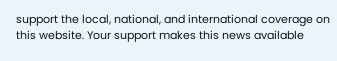support the local, national, and international coverage on this website. Your support makes this news available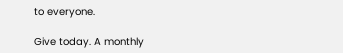to everyone.

Give today. A monthly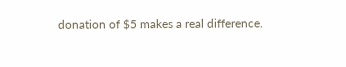donation of $5 makes a real difference.